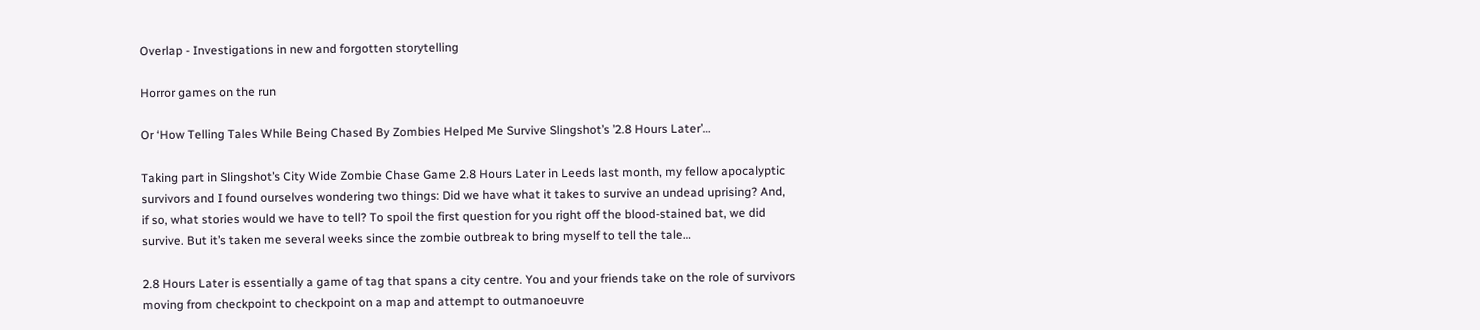Overlap - Investigations in new and forgotten storytelling

Horror games on the run

Or ‘How Telling Tales While Being Chased By Zombies Helped Me Survive Slingshot’s ’2.8 Hours Later’…

Taking part in Slingshot’s City Wide Zombie Chase Game 2.8 Hours Later in Leeds last month, my fellow apocalyptic survivors and I found ourselves wondering two things: Did we have what it takes to survive an undead uprising? And, if so, what stories would we have to tell? To spoil the first question for you right off the blood-stained bat, we did survive. But it’s taken me several weeks since the zombie outbreak to bring myself to tell the tale…

2.8 Hours Later is essentially a game of tag that spans a city centre. You and your friends take on the role of survivors moving from checkpoint to checkpoint on a map and attempt to outmanoeuvre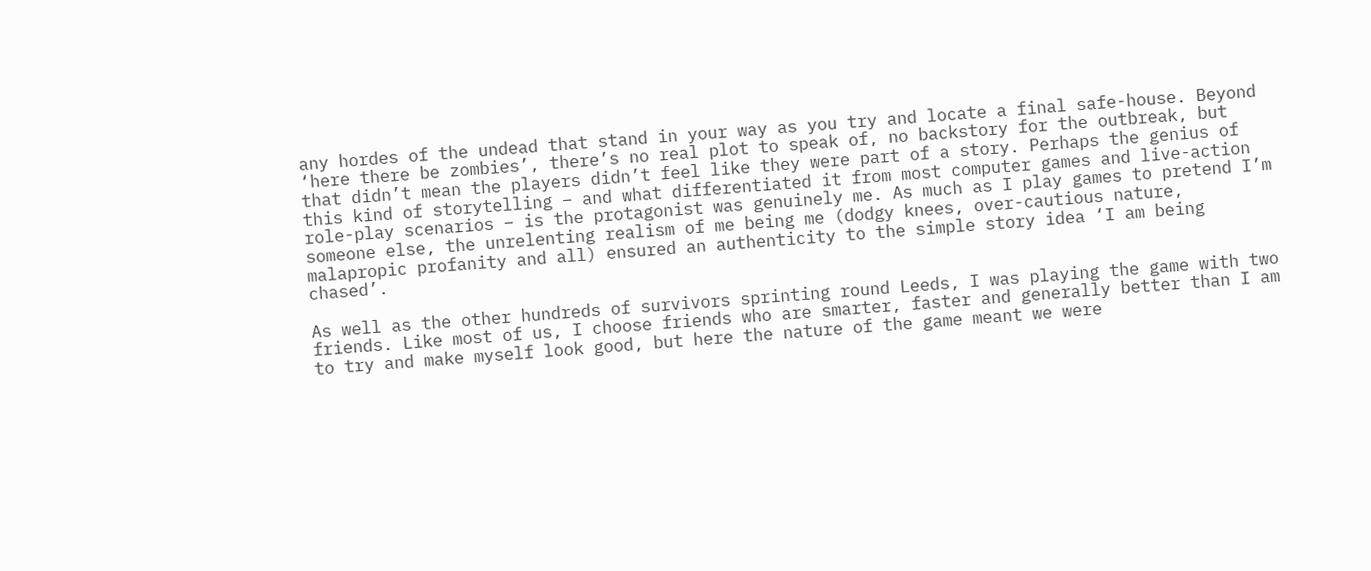any hordes of the undead that stand in your way as you try and locate a final safe-house. Beyond ‘here there be zombies’, there’s no real plot to speak of, no backstory for the outbreak, but that didn’t mean the players didn’t feel like they were part of a story. Perhaps the genius of this kind of storytelling – and what differentiated it from most computer games and live-action role-play scenarios – is the protagonist was genuinely me. As much as I play games to pretend I’m someone else, the unrelenting realism of me being me (dodgy knees, over-cautious nature, malapropic profanity and all) ensured an authenticity to the simple story idea ‘I am being chased’.

As well as the other hundreds of survivors sprinting round Leeds, I was playing the game with two friends. Like most of us, I choose friends who are smarter, faster and generally better than I am to try and make myself look good, but here the nature of the game meant we were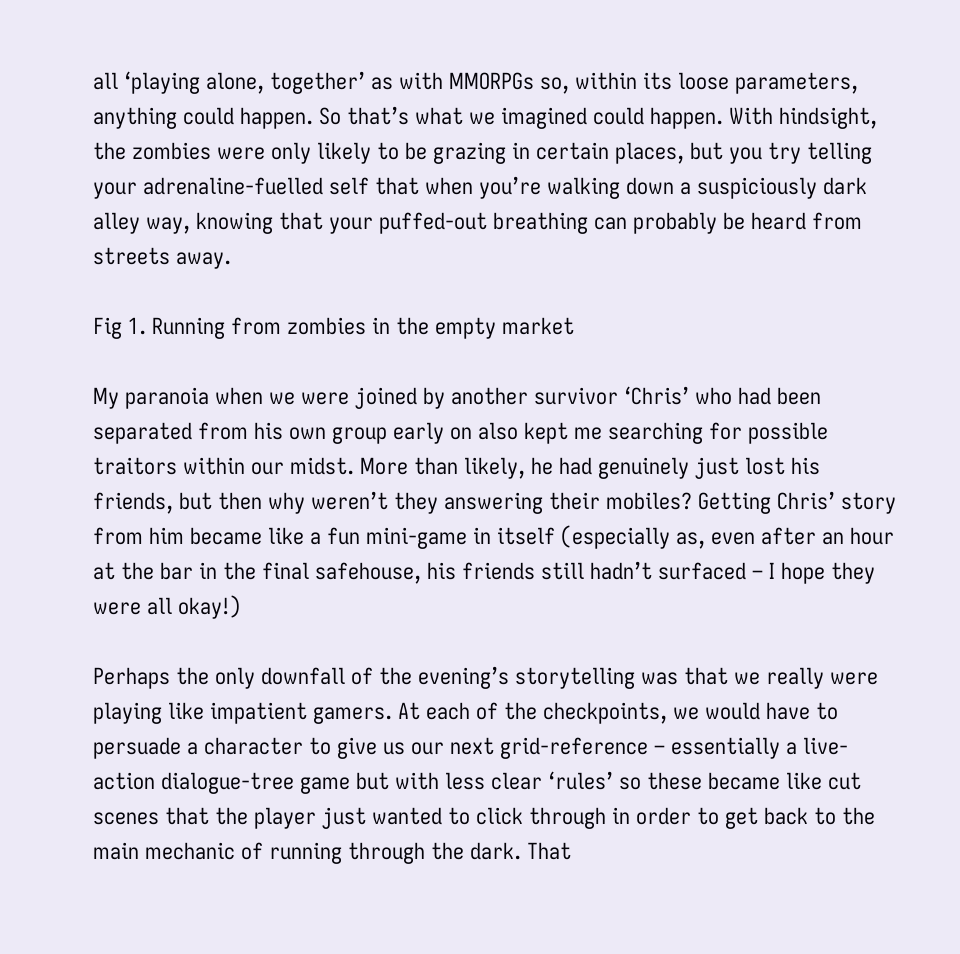all ‘playing alone, together’ as with MMORPGs so, within its loose parameters, anything could happen. So that’s what we imagined could happen. With hindsight, the zombies were only likely to be grazing in certain places, but you try telling your adrenaline-fuelled self that when you’re walking down a suspiciously dark alley way, knowing that your puffed-out breathing can probably be heard from streets away.

Fig 1. Running from zombies in the empty market

My paranoia when we were joined by another survivor ‘Chris’ who had been separated from his own group early on also kept me searching for possible traitors within our midst. More than likely, he had genuinely just lost his friends, but then why weren’t they answering their mobiles? Getting Chris’ story from him became like a fun mini-game in itself (especially as, even after an hour at the bar in the final safehouse, his friends still hadn’t surfaced – I hope they were all okay!)

Perhaps the only downfall of the evening’s storytelling was that we really were playing like impatient gamers. At each of the checkpoints, we would have to persuade a character to give us our next grid-reference – essentially a live-action dialogue-tree game but with less clear ‘rules’ so these became like cut scenes that the player just wanted to click through in order to get back to the main mechanic of running through the dark. That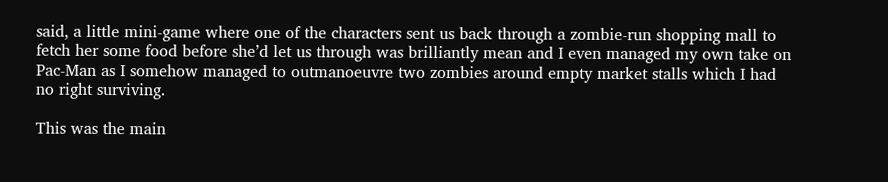said, a little mini-game where one of the characters sent us back through a zombie-run shopping mall to fetch her some food before she’d let us through was brilliantly mean and I even managed my own take on Pac-Man as I somehow managed to outmanoeuvre two zombies around empty market stalls which I had no right surviving.

This was the main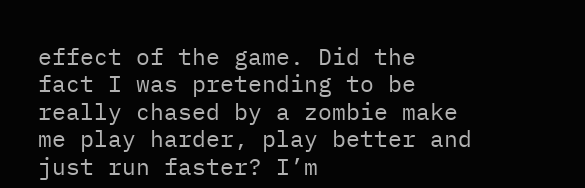effect of the game. Did the fact I was pretending to be really chased by a zombie make me play harder, play better and just run faster? I’m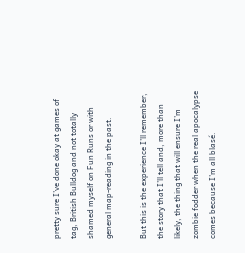pretty sure I’ve done okay at games of tag, British Bulldog and not totally shamed myself on Fun Runs or with general map-reading in the past.

But this is the experience I’ll remember, the story that I’ll tell and, more than likely, the thing that will ensure I’m zombie fodder when the real apocalypse comes because I’m all blasé.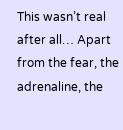This wasn’t real after all… Apart from the fear, the adrenaline, the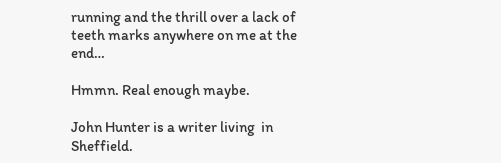running and the thrill over a lack of teeth marks anywhere on me at the end…

Hmmn. Real enough maybe.

John Hunter is a writer living  in Sheffield.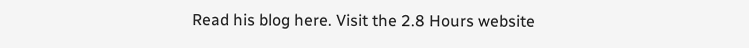Read his blog here. Visit the 2.8 Hours website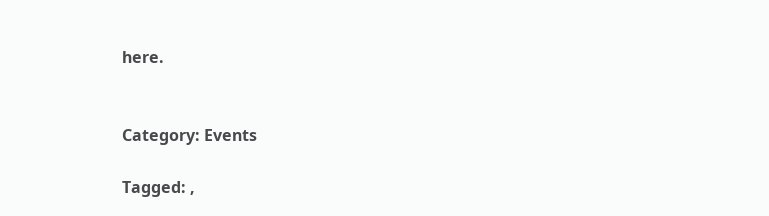here.


Category: Events

Tagged: ,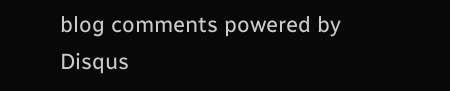blog comments powered by Disqus